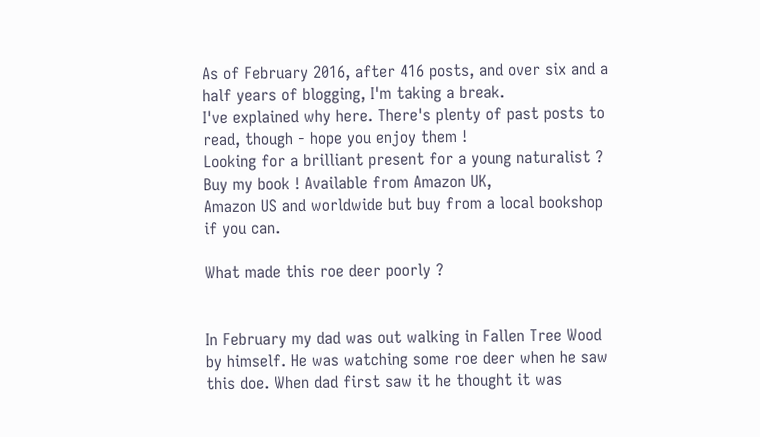As of February 2016, after 416 posts, and over six and a half years of blogging, I'm taking a break.
I've explained why here. There's plenty of past posts to read, though - hope you enjoy them !
Looking for a brilliant present for a young naturalist ? Buy my book ! Available from Amazon UK,
Amazon US and worldwide but buy from a local bookshop if you can.

What made this roe deer poorly ?


In February my dad was out walking in Fallen Tree Wood by himself. He was watching some roe deer when he saw this doe. When dad first saw it he thought it was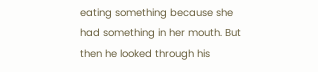eating something because she had something in her mouth. But then he looked through his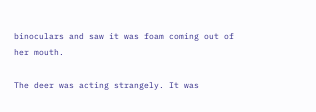binoculars and saw it was foam coming out of her mouth.

The deer was acting strangely. It was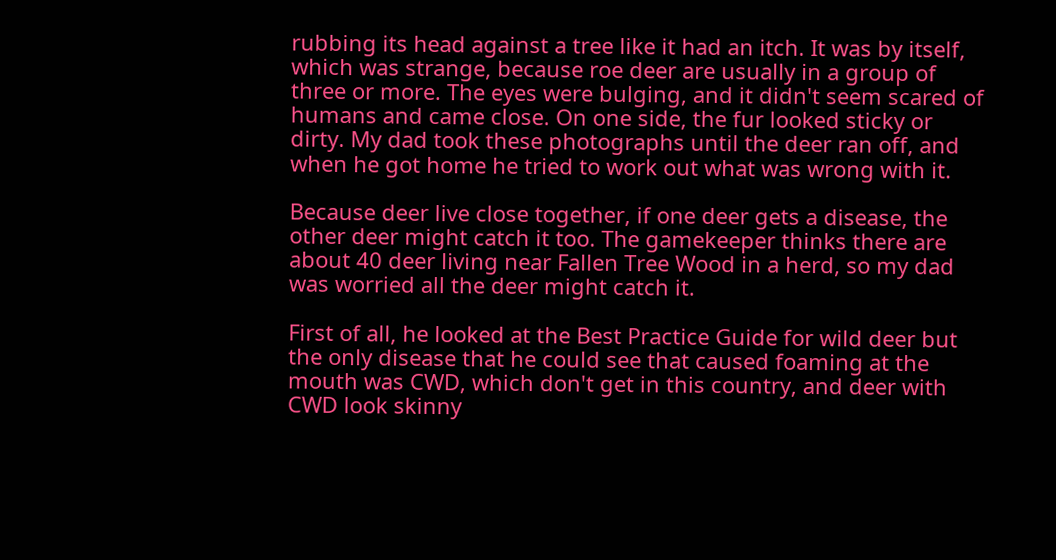rubbing its head against a tree like it had an itch. It was by itself, which was strange, because roe deer are usually in a group of three or more. The eyes were bulging, and it didn't seem scared of humans and came close. On one side, the fur looked sticky or dirty. My dad took these photographs until the deer ran off, and when he got home he tried to work out what was wrong with it.

Because deer live close together, if one deer gets a disease, the other deer might catch it too. The gamekeeper thinks there are about 40 deer living near Fallen Tree Wood in a herd, so my dad was worried all the deer might catch it.

First of all, he looked at the Best Practice Guide for wild deer but the only disease that he could see that caused foaming at the mouth was CWD, which don't get in this country, and deer with CWD look skinny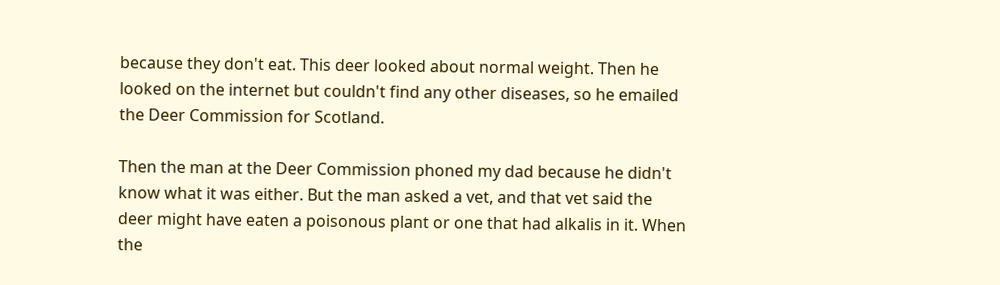because they don't eat. This deer looked about normal weight. Then he looked on the internet but couldn't find any other diseases, so he emailed the Deer Commission for Scotland.

Then the man at the Deer Commission phoned my dad because he didn't know what it was either. But the man asked a vet, and that vet said the deer might have eaten a poisonous plant or one that had alkalis in it. When the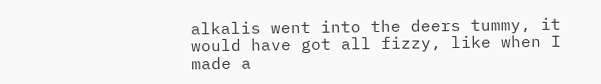alkalis went into the deers tummy, it would have got all fizzy, like when I made a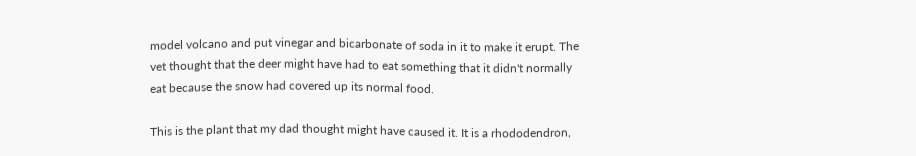model volcano and put vinegar and bicarbonate of soda in it to make it erupt. The vet thought that the deer might have had to eat something that it didn't normally eat because the snow had covered up its normal food.

This is the plant that my dad thought might have caused it. It is a rhododendron,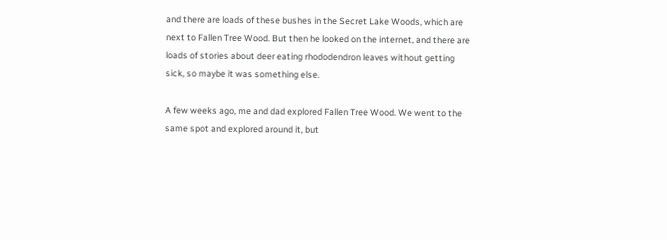and there are loads of these bushes in the Secret Lake Woods, which are next to Fallen Tree Wood. But then he looked on the internet, and there are loads of stories about deer eating rhododendron leaves without getting sick, so maybe it was something else.

A few weeks ago, me and dad explored Fallen Tree Wood. We went to the same spot and explored around it, but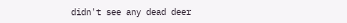didn't see any dead deer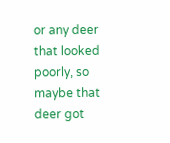or any deer that looked poorly, so maybe that deer got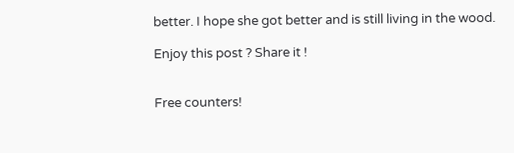better. I hope she got better and is still living in the wood.

Enjoy this post ? Share it !


Free counters!